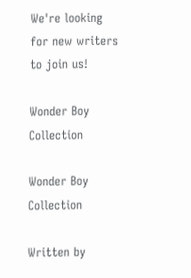We're looking for new writers to join us!

Wonder Boy Collection

Wonder Boy Collection

Written by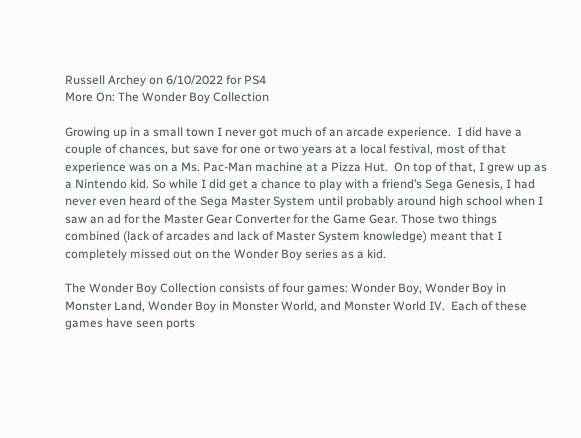Russell Archey on 6/10/2022 for PS4
More On: The Wonder Boy Collection

Growing up in a small town I never got much of an arcade experience.  I did have a couple of chances, but save for one or two years at a local festival, most of that experience was on a Ms. Pac-Man machine at a Pizza Hut.  On top of that, I grew up as a Nintendo kid. So while I did get a chance to play with a friend’s Sega Genesis, I had never even heard of the Sega Master System until probably around high school when I saw an ad for the Master Gear Converter for the Game Gear. Those two things combined (lack of arcades and lack of Master System knowledge) meant that I completely missed out on the Wonder Boy series as a kid.

The Wonder Boy Collection consists of four games: Wonder Boy, Wonder Boy in Monster Land, Wonder Boy in Monster World, and Monster World IV.  Each of these games have seen ports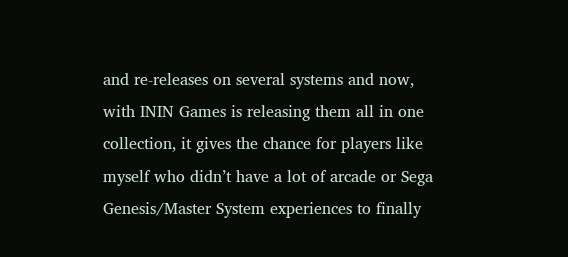and re-releases on several systems and now, with ININ Games is releasing them all in one collection, it gives the chance for players like myself who didn’t have a lot of arcade or Sega Genesis/Master System experiences to finally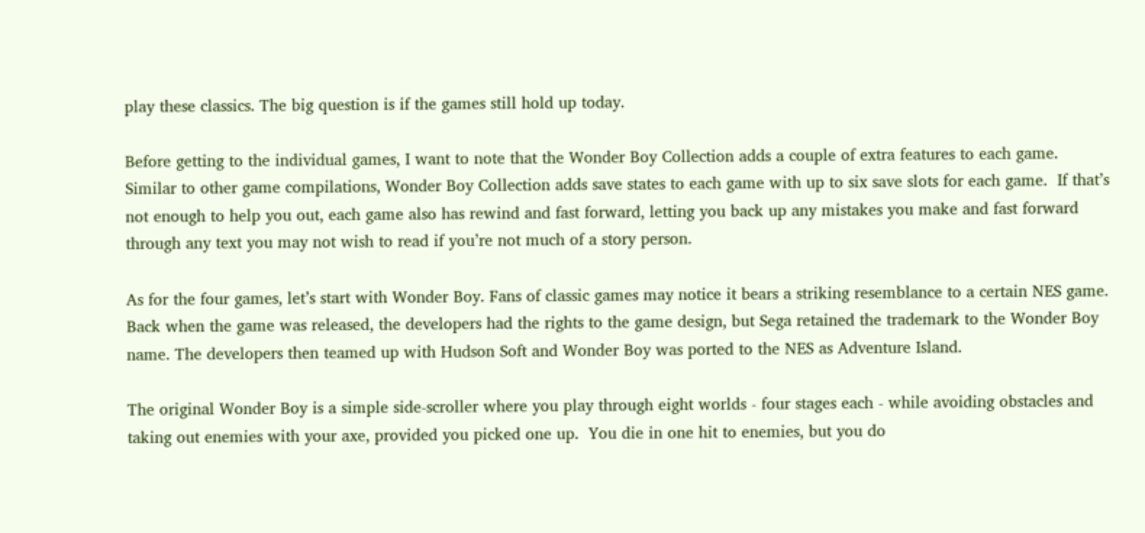play these classics. The big question is if the games still hold up today.

Before getting to the individual games, I want to note that the Wonder Boy Collection adds a couple of extra features to each game.  Similar to other game compilations, Wonder Boy Collection adds save states to each game with up to six save slots for each game.  If that’s not enough to help you out, each game also has rewind and fast forward, letting you back up any mistakes you make and fast forward through any text you may not wish to read if you’re not much of a story person.

As for the four games, let’s start with Wonder Boy. Fans of classic games may notice it bears a striking resemblance to a certain NES game. Back when the game was released, the developers had the rights to the game design, but Sega retained the trademark to the Wonder Boy name. The developers then teamed up with Hudson Soft and Wonder Boy was ported to the NES as Adventure Island.

The original Wonder Boy is a simple side-scroller where you play through eight worlds - four stages each - while avoiding obstacles and taking out enemies with your axe, provided you picked one up.  You die in one hit to enemies, but you do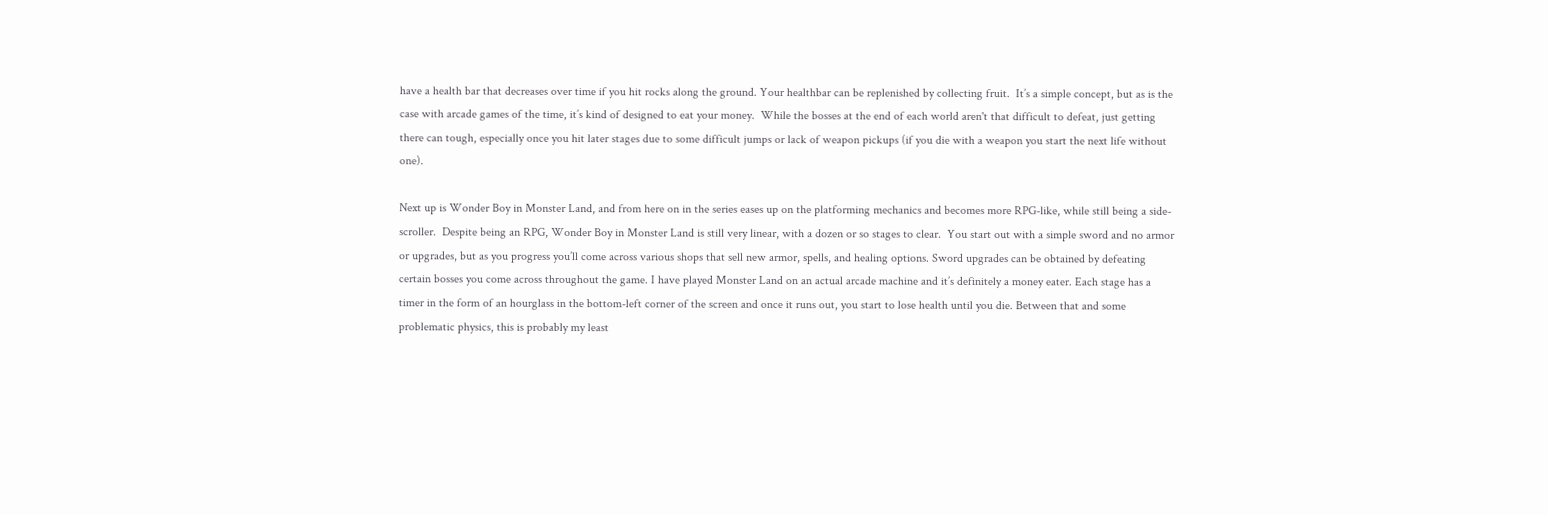have a health bar that decreases over time if you hit rocks along the ground. Your healthbar can be replenished by collecting fruit.  It’s a simple concept, but as is the case with arcade games of the time, it’s kind of designed to eat your money.  While the bosses at the end of each world aren't that difficult to defeat, just getting there can tough, especially once you hit later stages due to some difficult jumps or lack of weapon pickups (if you die with a weapon you start the next life without one).

Next up is Wonder Boy in Monster Land, and from here on in the series eases up on the platforming mechanics and becomes more RPG-like, while still being a side-scroller.  Despite being an RPG, Wonder Boy in Monster Land is still very linear, with a dozen or so stages to clear.  You start out with a simple sword and no armor or upgrades, but as you progress you’ll come across various shops that sell new armor, spells, and healing options. Sword upgrades can be obtained by defeating certain bosses you come across throughout the game. I have played Monster Land on an actual arcade machine and it’s definitely a money eater. Each stage has a timer in the form of an hourglass in the bottom-left corner of the screen and once it runs out, you start to lose health until you die. Between that and some problematic physics, this is probably my least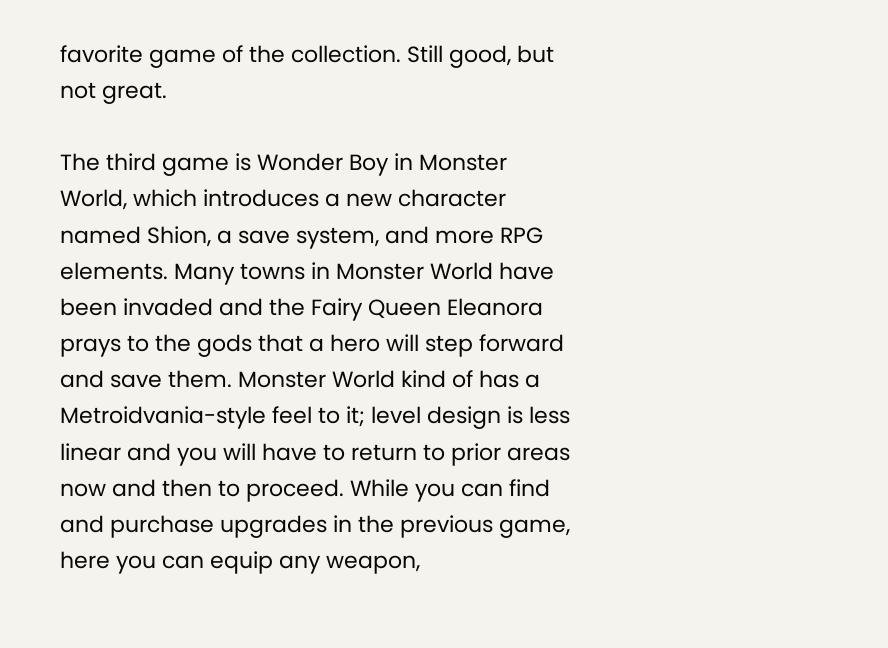favorite game of the collection. Still good, but not great.

The third game is Wonder Boy in Monster World, which introduces a new character named Shion, a save system, and more RPG elements. Many towns in Monster World have been invaded and the Fairy Queen Eleanora prays to the gods that a hero will step forward and save them. Monster World kind of has a Metroidvania-style feel to it; level design is less linear and you will have to return to prior areas now and then to proceed. While you can find and purchase upgrades in the previous game, here you can equip any weapon,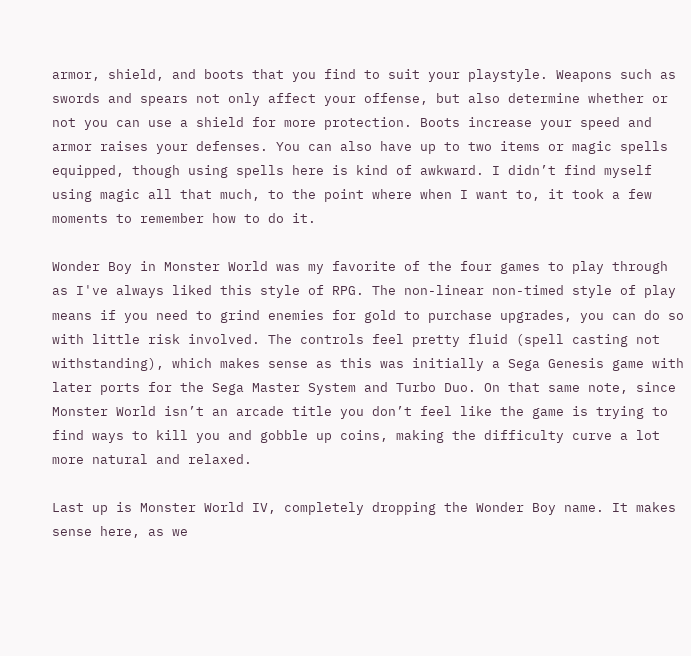armor, shield, and boots that you find to suit your playstyle. Weapons such as swords and spears not only affect your offense, but also determine whether or not you can use a shield for more protection. Boots increase your speed and armor raises your defenses. You can also have up to two items or magic spells equipped, though using spells here is kind of awkward. I didn’t find myself using magic all that much, to the point where when I want to, it took a few moments to remember how to do it.

Wonder Boy in Monster World was my favorite of the four games to play through as I've always liked this style of RPG. The non-linear non-timed style of play means if you need to grind enemies for gold to purchase upgrades, you can do so with little risk involved. The controls feel pretty fluid (spell casting not withstanding), which makes sense as this was initially a Sega Genesis game with later ports for the Sega Master System and Turbo Duo. On that same note, since Monster World isn’t an arcade title you don’t feel like the game is trying to find ways to kill you and gobble up coins, making the difficulty curve a lot more natural and relaxed.

Last up is Monster World IV, completely dropping the Wonder Boy name. It makes sense here, as we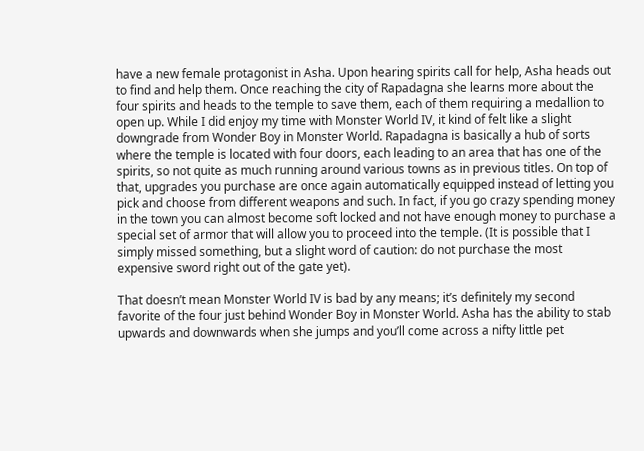have a new female protagonist in Asha. Upon hearing spirits call for help, Asha heads out to find and help them. Once reaching the city of Rapadagna she learns more about the four spirits and heads to the temple to save them, each of them requiring a medallion to open up. While I did enjoy my time with Monster World IV, it kind of felt like a slight downgrade from Wonder Boy in Monster World. Rapadagna is basically a hub of sorts where the temple is located with four doors, each leading to an area that has one of the spirits, so not quite as much running around various towns as in previous titles. On top of that, upgrades you purchase are once again automatically equipped instead of letting you pick and choose from different weapons and such. In fact, if you go crazy spending money in the town you can almost become soft locked and not have enough money to purchase a special set of armor that will allow you to proceed into the temple. (It is possible that I simply missed something, but a slight word of caution: do not purchase the most expensive sword right out of the gate yet).

That doesn’t mean Monster World IV is bad by any means; it’s definitely my second favorite of the four just behind Wonder Boy in Monster World. Asha has the ability to stab upwards and downwards when she jumps and you’ll come across a nifty little pet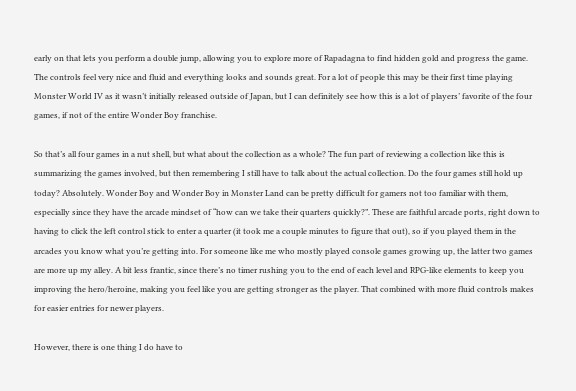early on that lets you perform a double jump, allowing you to explore more of Rapadagna to find hidden gold and progress the game. The controls feel very nice and fluid and everything looks and sounds great. For a lot of people this may be their first time playing Monster World IV as it wasn’t initially released outside of Japan, but I can definitely see how this is a lot of players’ favorite of the four games, if not of the entire Wonder Boy franchise.

So that’s all four games in a nut shell, but what about the collection as a whole? The fun part of reviewing a collection like this is summarizing the games involved, but then remembering I still have to talk about the actual collection. Do the four games still hold up today? Absolutely. Wonder Boy and Wonder Boy in Monster Land can be pretty difficult for gamers not too familiar with them, especially since they have the arcade mindset of “how can we take their quarters quickly?”. These are faithful arcade ports, right down to having to click the left control stick to enter a quarter (it took me a couple minutes to figure that out), so if you played them in the arcades you know what you’re getting into. For someone like me who mostly played console games growing up, the latter two games are more up my alley. A bit less frantic, since there’s no timer rushing you to the end of each level and RPG-like elements to keep you improving the hero/heroine, making you feel like you are getting stronger as the player. That combined with more fluid controls makes for easier entries for newer players.

However, there is one thing I do have to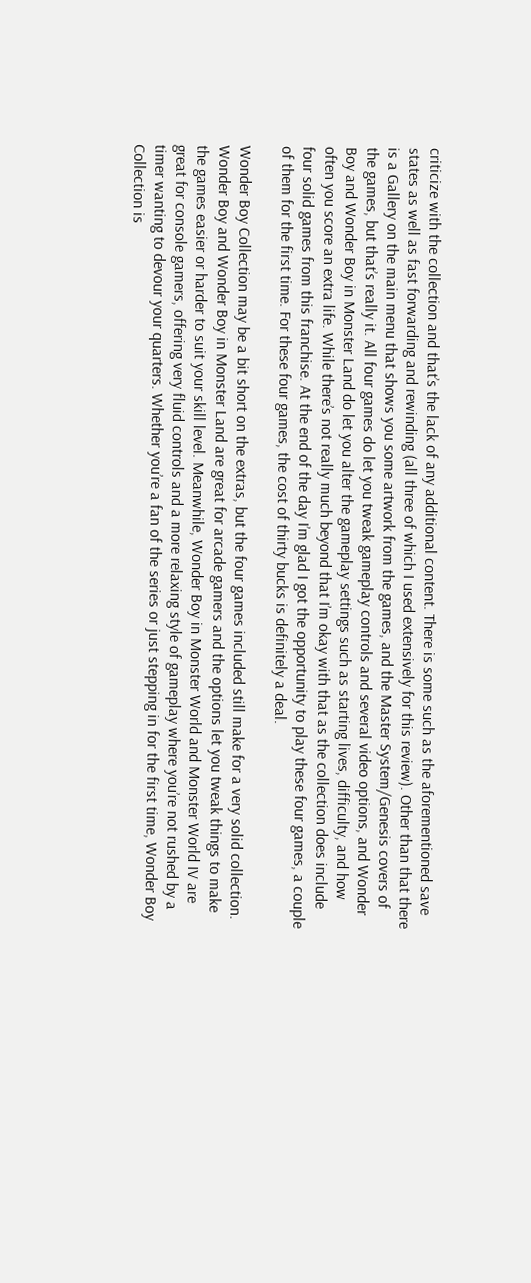criticize with the collection and that’s the lack of any additional content. There is some such as the aforementioned save states as well as fast forwarding and rewinding (all three of which I used extensively for this review). Other than that there is a Gallery on the main menu that shows you some artwork from the games, and the Master System/Genesis covers of the games, but that’s really it. All four games do let you tweak gameplay controls and several video options, and Wonder Boy and Wonder Boy in Monster Land do let you alter the gameplay settings such as starting lives, difficulty, and how often you score an extra life. While there’s not really much beyond that I’m okay with that as the collection does include four solid games from this franchise. At the end of the day I’m glad I got the opportunity to play these four games, a couple of them for the first time. For these four games, the cost of thirty bucks is definitely a deal.

Wonder Boy Collection may be a bit short on the extras, but the four games included still make for a very solid collection. Wonder Boy and Wonder Boy in Monster Land are great for arcade gamers and the options let you tweak things to make the games easier or harder to suit your skill level. Meanwhile, Wonder Boy in Monster World and Monster World IV are great for console gamers, offering very fluid controls and a more relaxing style of gameplay where you’re not rushed by a timer wanting to devour your quarters. Whether you’re a fan of the series or just stepping in for the first time, Wonder Boy Collection is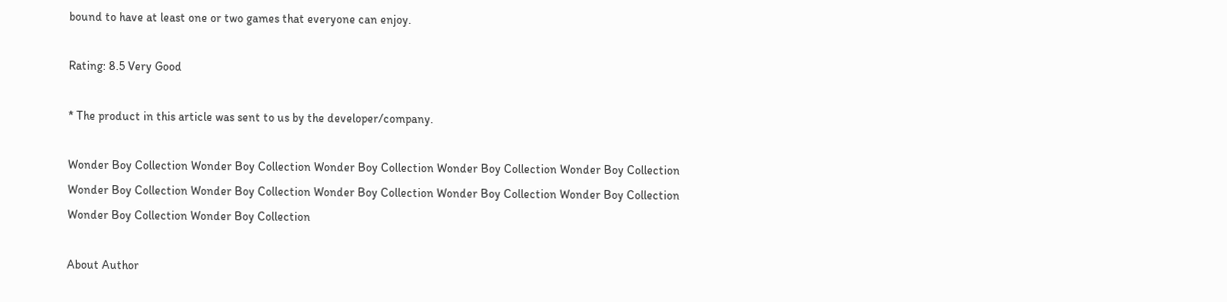bound to have at least one or two games that everyone can enjoy.

Rating: 8.5 Very Good

* The product in this article was sent to us by the developer/company.

Wonder Boy Collection Wonder Boy Collection Wonder Boy Collection Wonder Boy Collection Wonder Boy Collection Wonder Boy Collection Wonder Boy Collection Wonder Boy Collection Wonder Boy Collection Wonder Boy Collection Wonder Boy Collection Wonder Boy Collection

About Author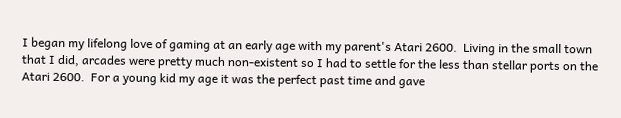I began my lifelong love of gaming at an early age with my parent's Atari 2600.  Living in the small town that I did, arcades were pretty much non-existent so I had to settle for the less than stellar ports on the Atari 2600.  For a young kid my age it was the perfect past time and gave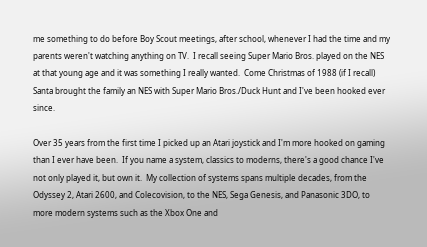me something to do before Boy Scout meetings, after school, whenever I had the time and my parents weren't watching anything on TV.  I recall seeing Super Mario Bros. played on the NES at that young age and it was something I really wanted.  Come Christmas of 1988 (if I recall) Santa brought the family an NES with Super Mario Bros./Duck Hunt and I've been hooked ever since.

Over 35 years from the first time I picked up an Atari joystick and I'm more hooked on gaming than I ever have been.  If you name a system, classics to moderns, there's a good chance I've not only played it, but own it.  My collection of systems spans multiple decades, from the Odyssey 2, Atari 2600, and Colecovision, to the NES, Sega Genesis, and Panasonic 3DO, to more modern systems such as the Xbox One and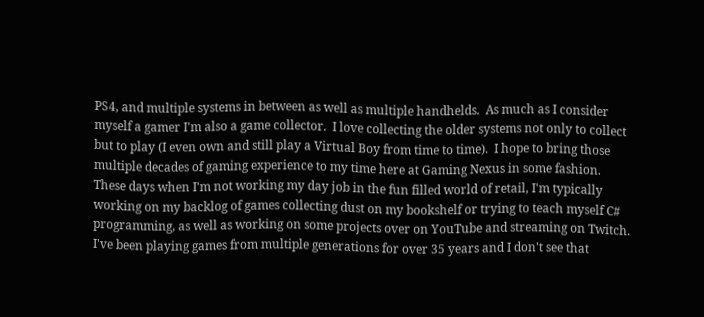PS4, and multiple systems in between as well as multiple handhelds.  As much as I consider myself a gamer I'm also a game collector.  I love collecting the older systems not only to collect but to play (I even own and still play a Virtual Boy from time to time).  I hope to bring those multiple decades of gaming experience to my time here at Gaming Nexus in some fashion.
These days when I'm not working my day job in the fun filled world of retail, I'm typically working on my backlog of games collecting dust on my bookshelf or trying to teach myself C# programming, as well as working on some projects over on YouTube and streaming on Twitch.  I've been playing games from multiple generations for over 35 years and I don't see that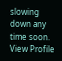slowing down any time soon.
View Profile